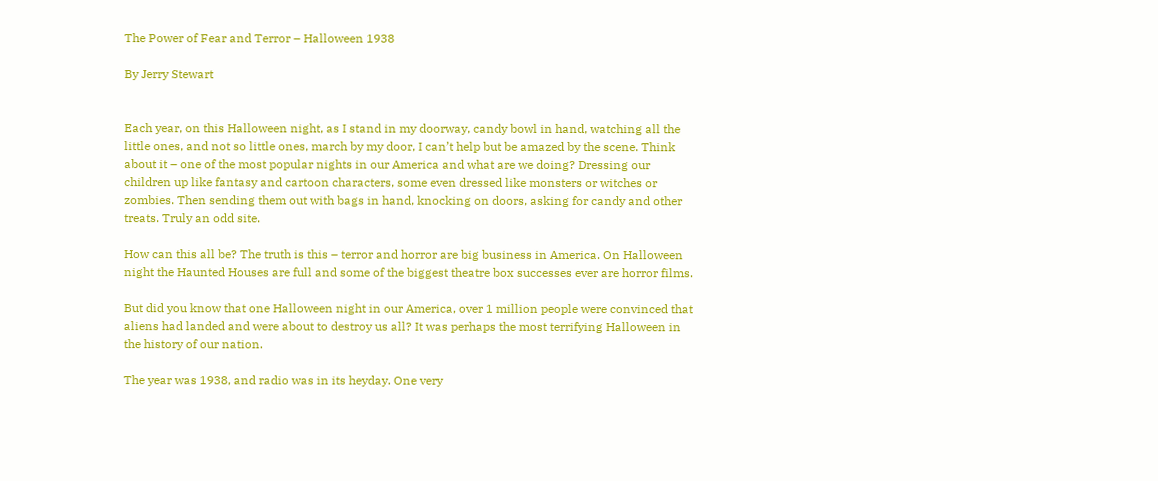The Power of Fear and Terror – Halloween 1938

By Jerry Stewart


Each year, on this Halloween night, as I stand in my doorway, candy bowl in hand, watching all the little ones, and not so little ones, march by my door, I can’t help but be amazed by the scene. Think about it – one of the most popular nights in our America and what are we doing? Dressing our children up like fantasy and cartoon characters, some even dressed like monsters or witches or zombies. Then sending them out with bags in hand, knocking on doors, asking for candy and other treats. Truly an odd site.

How can this all be? The truth is this – terror and horror are big business in America. On Halloween night the Haunted Houses are full and some of the biggest theatre box successes ever are horror films.

But did you know that one Halloween night in our America, over 1 million people were convinced that aliens had landed and were about to destroy us all? It was perhaps the most terrifying Halloween in the history of our nation.

The year was 1938, and radio was in its heyday. One very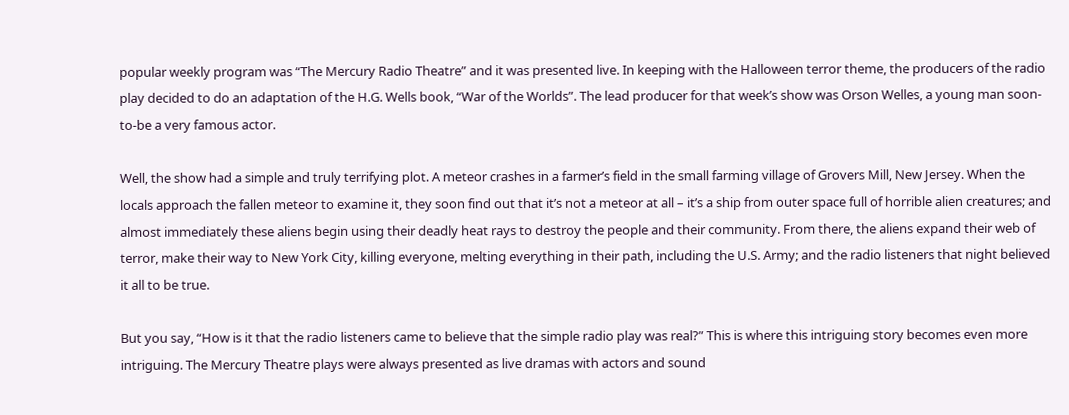popular weekly program was “The Mercury Radio Theatre” and it was presented live. In keeping with the Halloween terror theme, the producers of the radio play decided to do an adaptation of the H.G. Wells book, “War of the Worlds”. The lead producer for that week’s show was Orson Welles, a young man soon-to-be a very famous actor.

Well, the show had a simple and truly terrifying plot. A meteor crashes in a farmer’s field in the small farming village of Grovers Mill, New Jersey. When the locals approach the fallen meteor to examine it, they soon find out that it’s not a meteor at all – it’s a ship from outer space full of horrible alien creatures; and almost immediately these aliens begin using their deadly heat rays to destroy the people and their community. From there, the aliens expand their web of terror, make their way to New York City, killing everyone, melting everything in their path, including the U.S. Army; and the radio listeners that night believed it all to be true.

But you say, “How is it that the radio listeners came to believe that the simple radio play was real?” This is where this intriguing story becomes even more intriguing. The Mercury Theatre plays were always presented as live dramas with actors and sound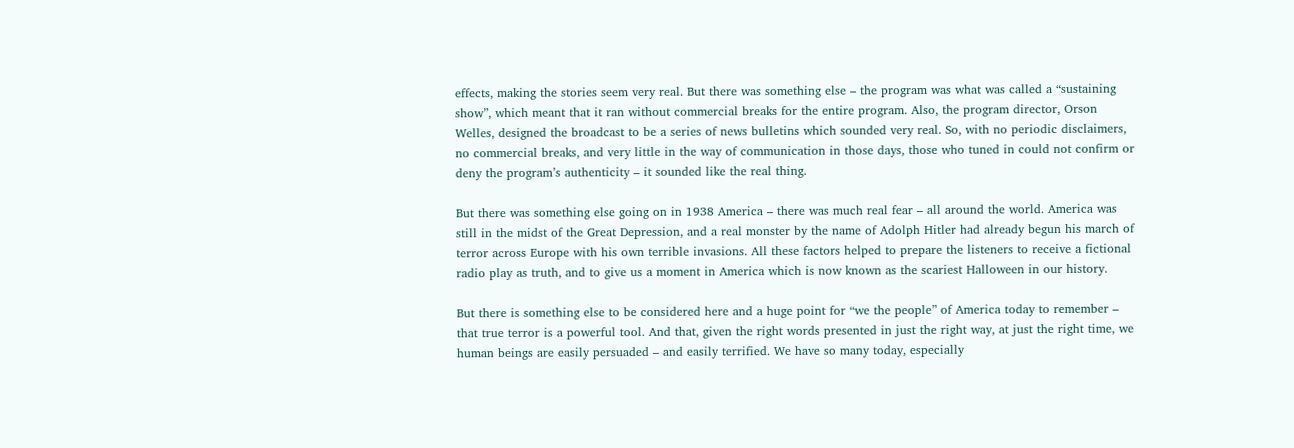effects, making the stories seem very real. But there was something else – the program was what was called a “sustaining show”, which meant that it ran without commercial breaks for the entire program. Also, the program director, Orson Welles, designed the broadcast to be a series of news bulletins which sounded very real. So, with no periodic disclaimers, no commercial breaks, and very little in the way of communication in those days, those who tuned in could not confirm or deny the program’s authenticity – it sounded like the real thing.

But there was something else going on in 1938 America – there was much real fear – all around the world. America was still in the midst of the Great Depression, and a real monster by the name of Adolph Hitler had already begun his march of terror across Europe with his own terrible invasions. All these factors helped to prepare the listeners to receive a fictional radio play as truth, and to give us a moment in America which is now known as the scariest Halloween in our history.

But there is something else to be considered here and a huge point for “we the people” of America today to remember – that true terror is a powerful tool. And that, given the right words presented in just the right way, at just the right time, we human beings are easily persuaded – and easily terrified. We have so many today, especially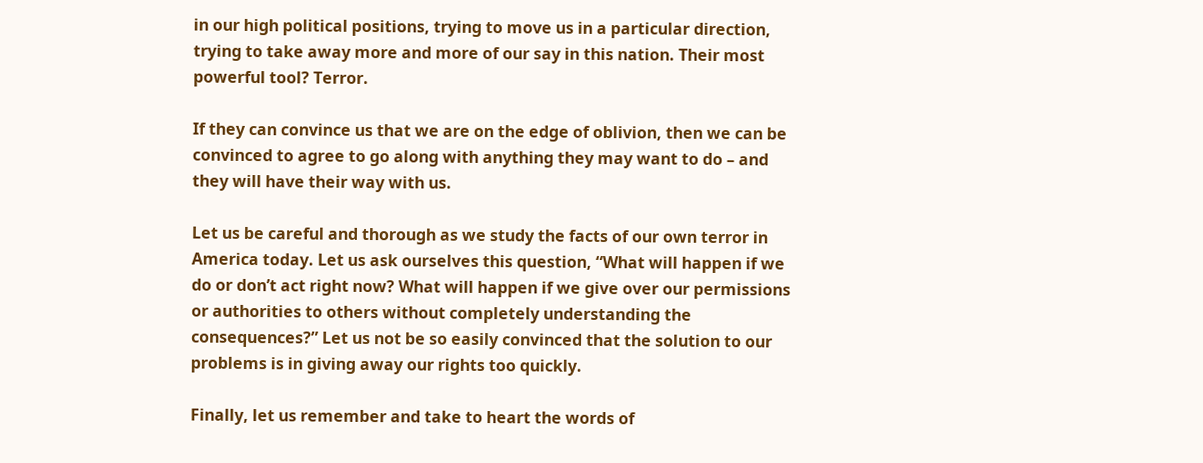in our high political positions, trying to move us in a particular direction, trying to take away more and more of our say in this nation. Their most powerful tool? Terror.

If they can convince us that we are on the edge of oblivion, then we can be convinced to agree to go along with anything they may want to do – and they will have their way with us.

Let us be careful and thorough as we study the facts of our own terror in America today. Let us ask ourselves this question, “What will happen if we do or don’t act right now? What will happen if we give over our permissions or authorities to others without completely understanding the consequences?” Let us not be so easily convinced that the solution to our problems is in giving away our rights too quickly.

Finally, let us remember and take to heart the words of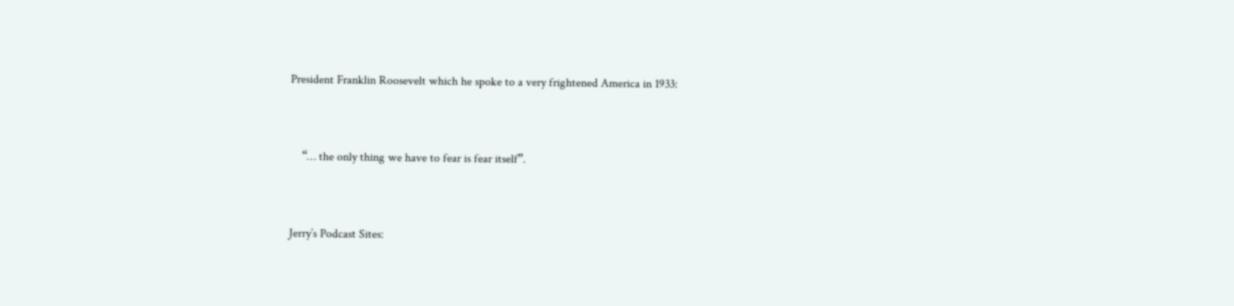President Franklin Roosevelt which he spoke to a very frightened America in 1933:


    “… the only thing we have to fear is fear itself”.


Jerry’s Podcast Sites: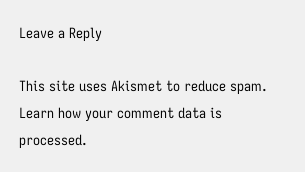Leave a Reply

This site uses Akismet to reduce spam. Learn how your comment data is processed.